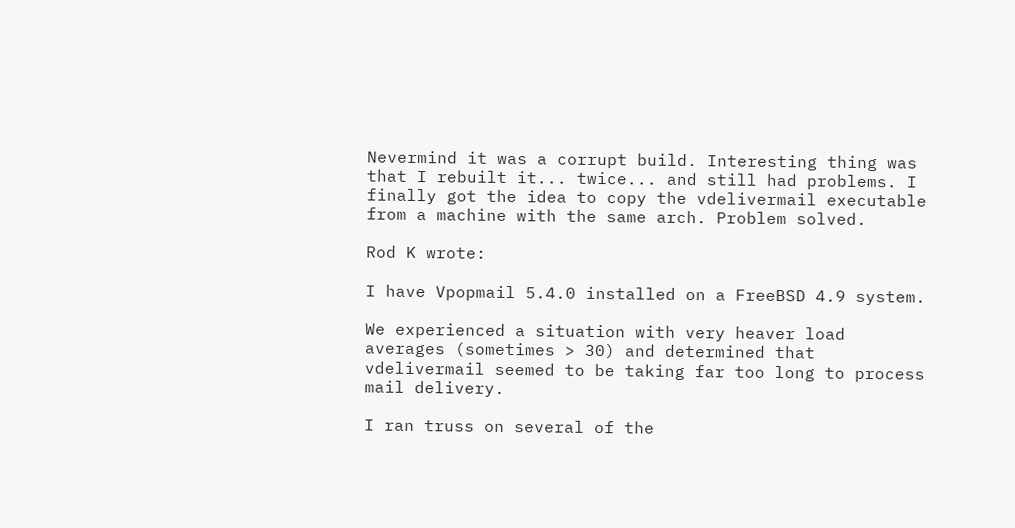Nevermind it was a corrupt build. Interesting thing was that I rebuilt it... twice... and still had problems. I finally got the idea to copy the vdelivermail executable from a machine with the same arch. Problem solved.

Rod K wrote:

I have Vpopmail 5.4.0 installed on a FreeBSD 4.9 system.

We experienced a situation with very heaver load averages (sometimes > 30) and determined that vdelivermail seemed to be taking far too long to process mail delivery.

I ran truss on several of the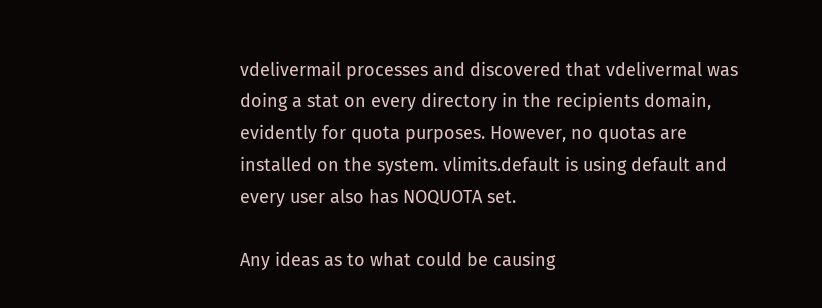vdelivermail processes and discovered that vdelivermal was doing a stat on every directory in the recipients domain, evidently for quota purposes. However, no quotas are installed on the system. vlimits.default is using default and every user also has NOQUOTA set.

Any ideas as to what could be causing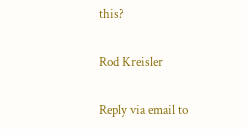this?

Rod Kreisler

Reply via email to